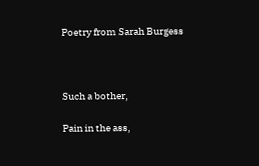Poetry from Sarah Burgess



Such a bother,

Pain in the ass,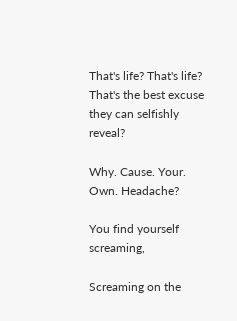That's life? That's life? That's the best excuse they can selfishly reveal?

Why. Cause. Your. Own. Headache?

You find yourself screaming,

Screaming on the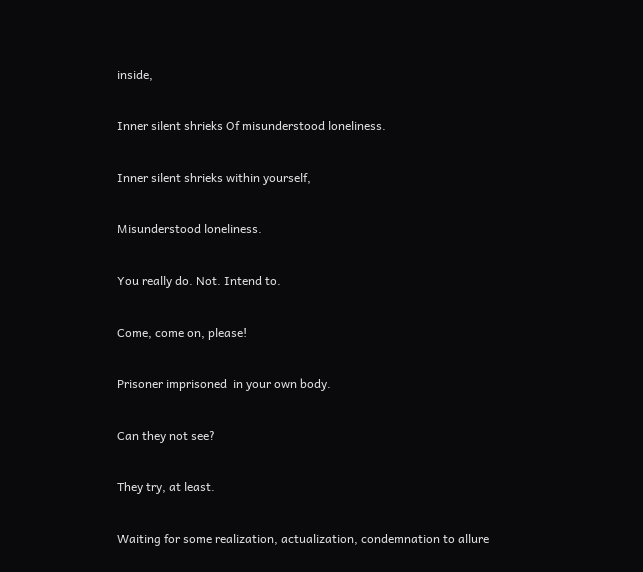inside,

Inner silent shrieks Of misunderstood loneliness.

Inner silent shrieks within yourself,

Misunderstood loneliness.

You really do. Not. Intend to.

Come, come on, please!

Prisoner imprisoned  in your own body.

Can they not see?

They try, at least.

Waiting for some realization, actualization, condemnation to allure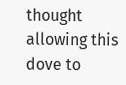thought allowing this dove to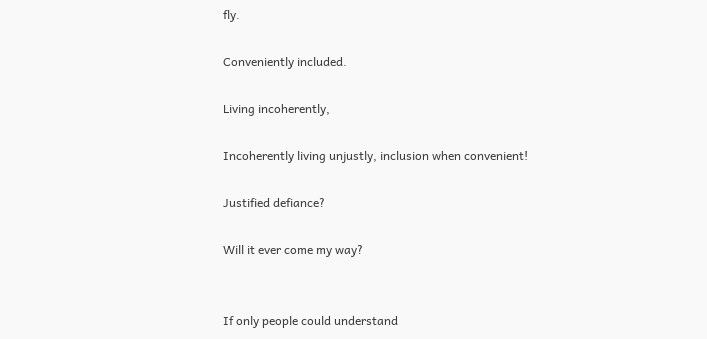fly.

Conveniently included.

Living incoherently,

Incoherently living unjustly, inclusion when convenient!

Justified defiance?

Will it ever come my way?


If only people could understand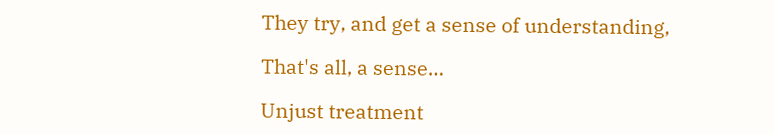They try, and get a sense of understanding,

That's all, a sense…

Unjust treatment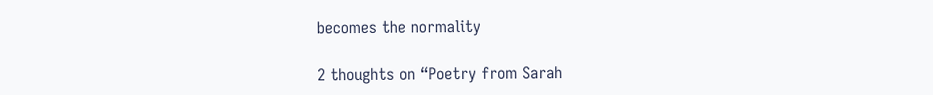becomes the normality

2 thoughts on “Poetry from Sarah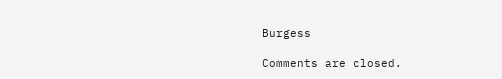Burgess

Comments are closed.